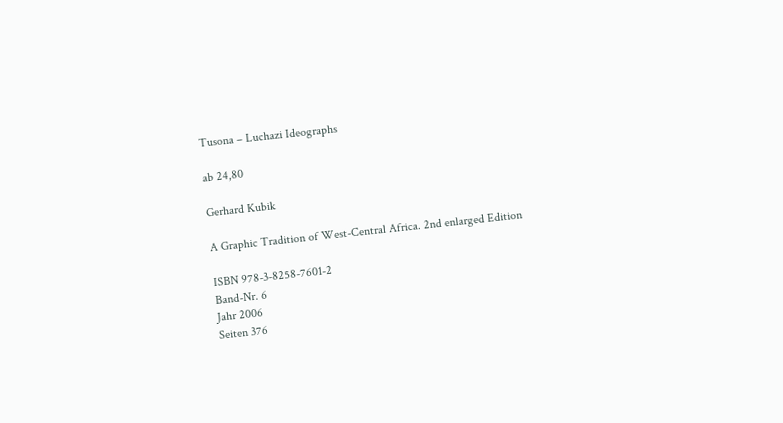Tusona – Luchazi Ideographs

ab 24,80

Gerhard Kubik

A Graphic Tradition of West-Central Africa. 2nd enlarged Edition

ISBN 978-3-8258-7601-2
Band-Nr. 6
Jahr 2006
Seiten 376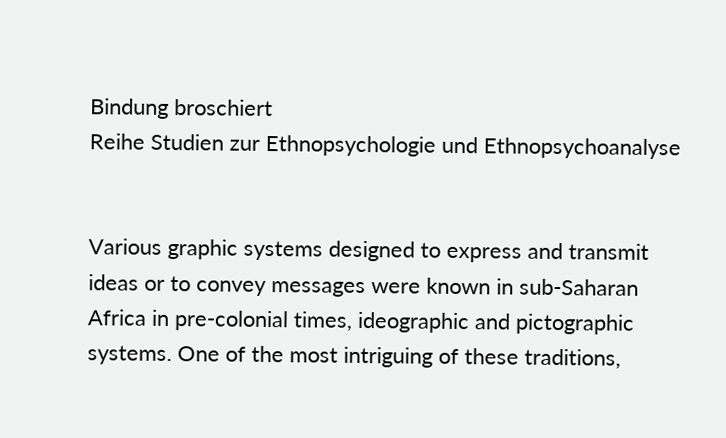Bindung broschiert
Reihe Studien zur Ethnopsychologie und Ethnopsychoanalyse


Various graphic systems designed to express and transmit
ideas or to convey messages were known in sub-Saharan
Africa in pre-colonial times, ideographic and pictographic
systems. One of the most intriguing of these traditions,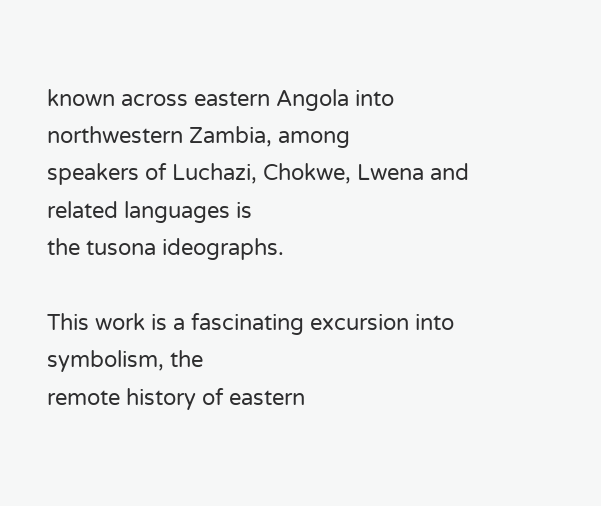known across eastern Angola into northwestern Zambia, among
speakers of Luchazi, Chokwe, Lwena and related languages is
the tusona ideographs.

This work is a fascinating excursion into symbolism, the
remote history of eastern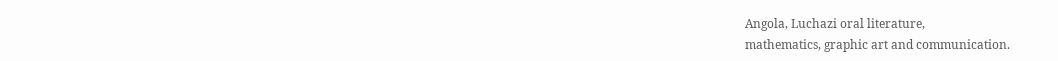Angola, Luchazi oral literature,
mathematics, graphic art and communication.